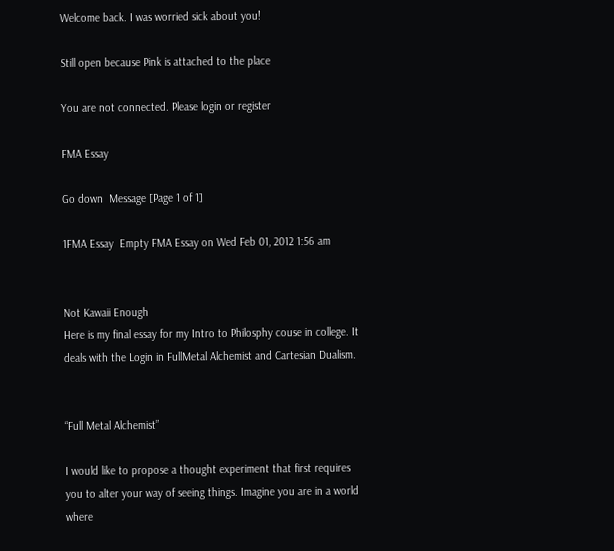Welcome back. I was worried sick about you!

Still open because Pink is attached to the place

You are not connected. Please login or register

FMA Essay

Go down  Message [Page 1 of 1]

1FMA Essay  Empty FMA Essay on Wed Feb 01, 2012 1:56 am


Not Kawaii Enough
Here is my final essay for my Intro to Philosphy couse in college. It deals with the Login in FullMetal Alchemist and Cartesian Dualism.


“Full Metal Alchemist”

I would like to propose a thought experiment that first requires you to alter your way of seeing things. Imagine you are in a world where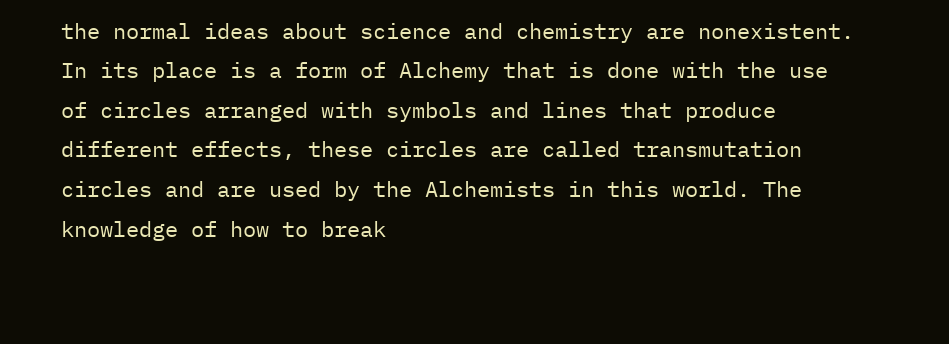the normal ideas about science and chemistry are nonexistent. In its place is a form of Alchemy that is done with the use of circles arranged with symbols and lines that produce different effects, these circles are called transmutation circles and are used by the Alchemists in this world. The knowledge of how to break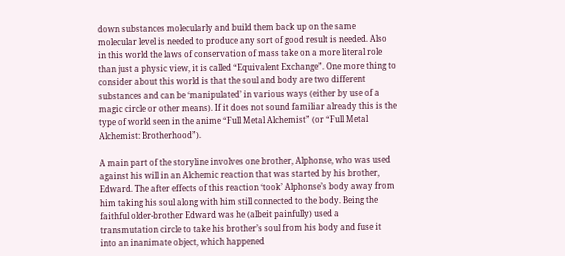down substances molecularly and build them back up on the same molecular level is needed to produce any sort of good result is needed. Also in this world the laws of conservation of mass take on a more literal role than just a physic view, it is called “Equivalent Exchange”. One more thing to consider about this world is that the soul and body are two different substances and can be ‘manipulated’ in various ways (either by use of a magic circle or other means). If it does not sound familiar already this is the type of world seen in the anime “Full Metal Alchemist” (or “Full Metal Alchemist: Brotherhood”).

A main part of the storyline involves one brother, Alphonse, who was used against his will in an Alchemic reaction that was started by his brother, Edward. The after effects of this reaction ‘took’ Alphonse’s body away from him taking his soul along with him still connected to the body. Being the faithful older-brother Edward was he (albeit painfully) used a transmutation circle to take his brother’s soul from his body and fuse it into an inanimate object, which happened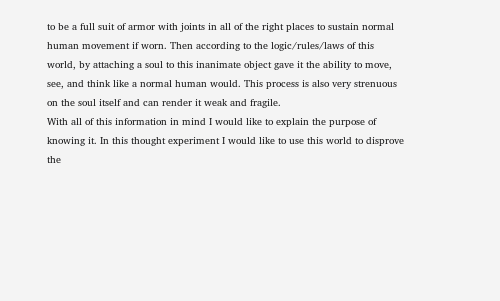to be a full suit of armor with joints in all of the right places to sustain normal human movement if worn. Then according to the logic/rules/laws of this world, by attaching a soul to this inanimate object gave it the ability to move, see, and think like a normal human would. This process is also very strenuous on the soul itself and can render it weak and fragile.
With all of this information in mind I would like to explain the purpose of knowing it. In this thought experiment I would like to use this world to disprove the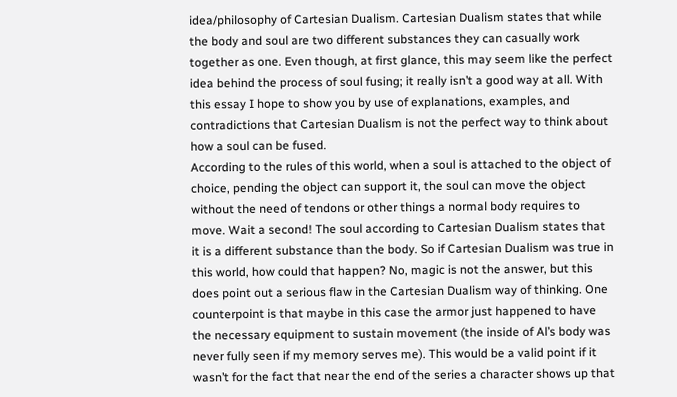idea/philosophy of Cartesian Dualism. Cartesian Dualism states that while the body and soul are two different substances they can casually work together as one. Even though, at first glance, this may seem like the perfect idea behind the process of soul fusing; it really isn’t a good way at all. With this essay I hope to show you by use of explanations, examples, and contradictions that Cartesian Dualism is not the perfect way to think about how a soul can be fused.
According to the rules of this world, when a soul is attached to the object of choice, pending the object can support it, the soul can move the object without the need of tendons or other things a normal body requires to move. Wait a second! The soul according to Cartesian Dualism states that it is a different substance than the body. So if Cartesian Dualism was true in this world, how could that happen? No, magic is not the answer, but this does point out a serious flaw in the Cartesian Dualism way of thinking. One counterpoint is that maybe in this case the armor just happened to have the necessary equipment to sustain movement (the inside of Al’s body was never fully seen if my memory serves me). This would be a valid point if it wasn’t for the fact that near the end of the series a character shows up that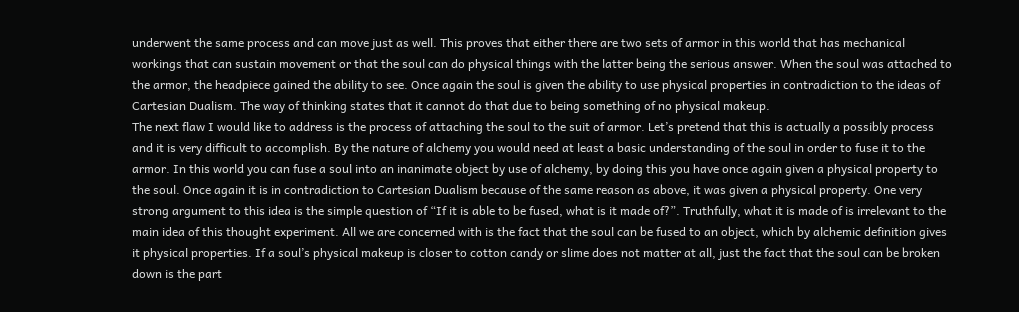underwent the same process and can move just as well. This proves that either there are two sets of armor in this world that has mechanical workings that can sustain movement or that the soul can do physical things with the latter being the serious answer. When the soul was attached to the armor, the headpiece gained the ability to see. Once again the soul is given the ability to use physical properties in contradiction to the ideas of Cartesian Dualism. The way of thinking states that it cannot do that due to being something of no physical makeup.
The next flaw I would like to address is the process of attaching the soul to the suit of armor. Let’s pretend that this is actually a possibly process and it is very difficult to accomplish. By the nature of alchemy you would need at least a basic understanding of the soul in order to fuse it to the armor. In this world you can fuse a soul into an inanimate object by use of alchemy, by doing this you have once again given a physical property to the soul. Once again it is in contradiction to Cartesian Dualism because of the same reason as above, it was given a physical property. One very strong argument to this idea is the simple question of “If it is able to be fused, what is it made of?”. Truthfully, what it is made of is irrelevant to the main idea of this thought experiment. All we are concerned with is the fact that the soul can be fused to an object, which by alchemic definition gives it physical properties. If a soul’s physical makeup is closer to cotton candy or slime does not matter at all, just the fact that the soul can be broken down is the part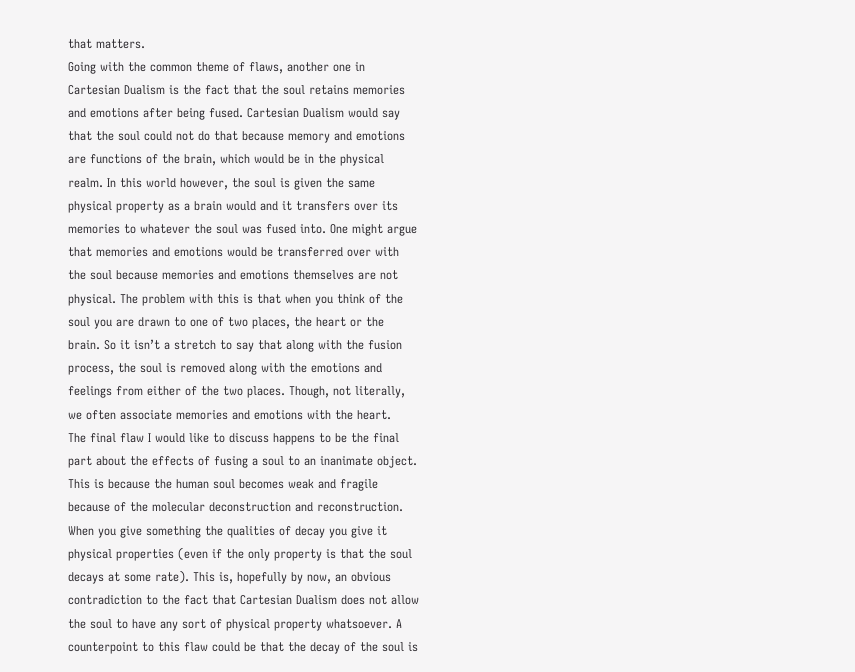that matters.
Going with the common theme of flaws, another one in Cartesian Dualism is the fact that the soul retains memories and emotions after being fused. Cartesian Dualism would say that the soul could not do that because memory and emotions are functions of the brain, which would be in the physical realm. In this world however, the soul is given the same physical property as a brain would and it transfers over its memories to whatever the soul was fused into. One might argue that memories and emotions would be transferred over with the soul because memories and emotions themselves are not physical. The problem with this is that when you think of the soul you are drawn to one of two places, the heart or the brain. So it isn’t a stretch to say that along with the fusion process, the soul is removed along with the emotions and feelings from either of the two places. Though, not literally, we often associate memories and emotions with the heart.
The final flaw I would like to discuss happens to be the final part about the effects of fusing a soul to an inanimate object. This is because the human soul becomes weak and fragile because of the molecular deconstruction and reconstruction. When you give something the qualities of decay you give it physical properties (even if the only property is that the soul decays at some rate). This is, hopefully by now, an obvious contradiction to the fact that Cartesian Dualism does not allow the soul to have any sort of physical property whatsoever. A counterpoint to this flaw could be that the decay of the soul is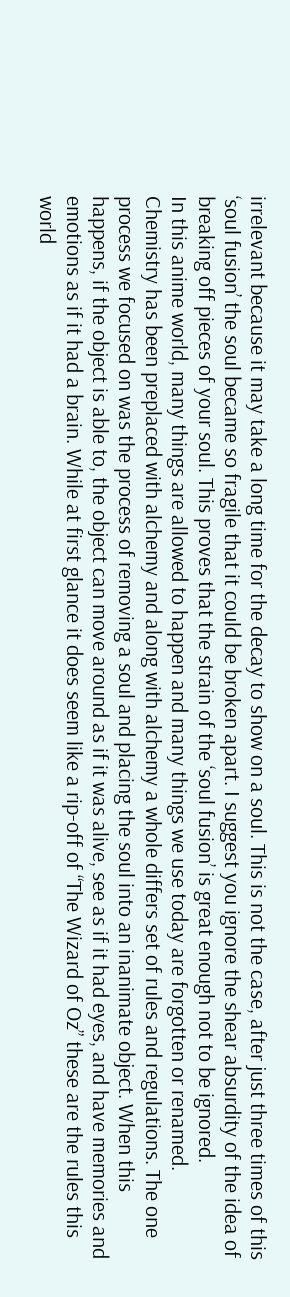irrelevant because it may take a long time for the decay to show on a soul. This is not the case, after just three times of this ‘soul fusion’ the soul became so fragile that it could be broken apart. I suggest you ignore the shear absurdity of the idea of breaking off pieces of your soul. This proves that the strain of the ‘soul fusion’ is great enough not to be ignored.
In this anime world, many things are allowed to happen and many things we use today are forgotten or renamed. Chemistry has been preplaced with alchemy and along with alchemy a whole differs set of rules and regulations. The one process we focused on was the process of removing a soul and placing the soul into an inanimate object. When this happens, if the object is able to, the object can move around as if it was alive, see as if it had eyes, and have memories and emotions as if it had a brain. While at first glance it does seem like a rip-off of “The Wizard of Oz” these are the rules this world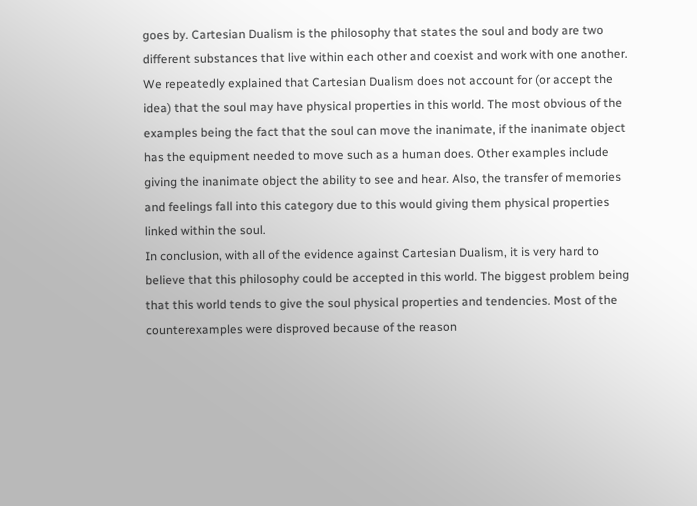goes by. Cartesian Dualism is the philosophy that states the soul and body are two different substances that live within each other and coexist and work with one another. We repeatedly explained that Cartesian Dualism does not account for (or accept the idea) that the soul may have physical properties in this world. The most obvious of the examples being the fact that the soul can move the inanimate, if the inanimate object has the equipment needed to move such as a human does. Other examples include giving the inanimate object the ability to see and hear. Also, the transfer of memories and feelings fall into this category due to this would giving them physical properties linked within the soul.
In conclusion, with all of the evidence against Cartesian Dualism, it is very hard to believe that this philosophy could be accepted in this world. The biggest problem being that this world tends to give the soul physical properties and tendencies. Most of the counterexamples were disproved because of the reason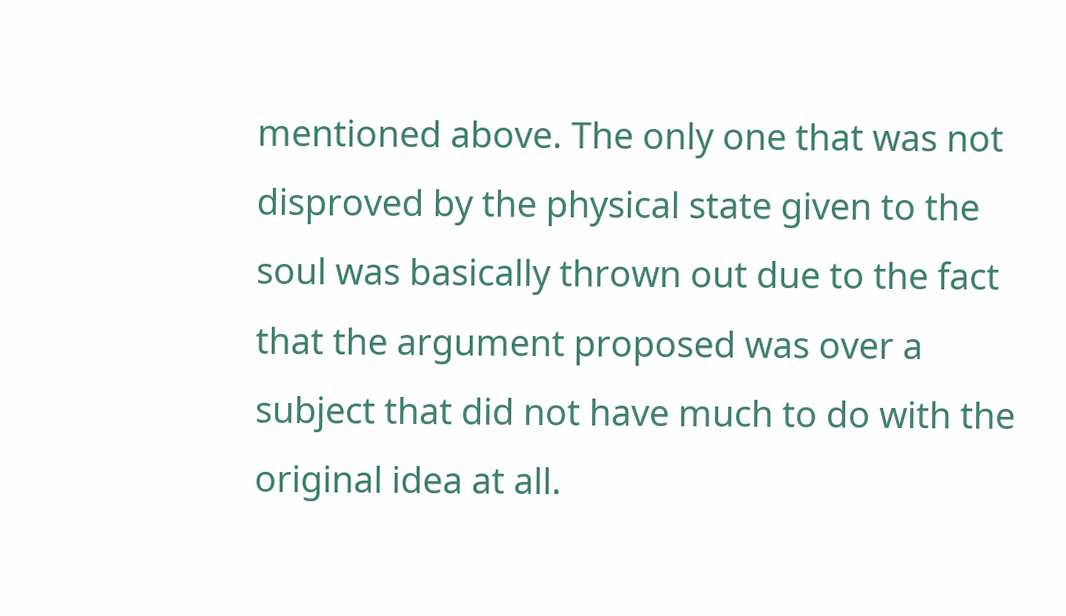mentioned above. The only one that was not disproved by the physical state given to the soul was basically thrown out due to the fact that the argument proposed was over a subject that did not have much to do with the original idea at all.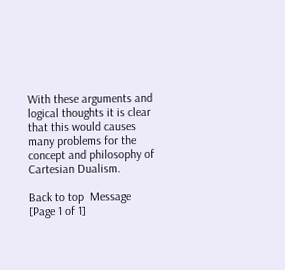With these arguments and logical thoughts it is clear that this would causes many problems for the concept and philosophy of Cartesian Dualism.

Back to top  Message [Page 1 of 1]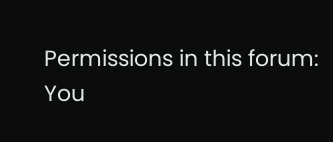Permissions in this forum:
You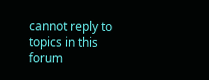cannot reply to topics in this forum